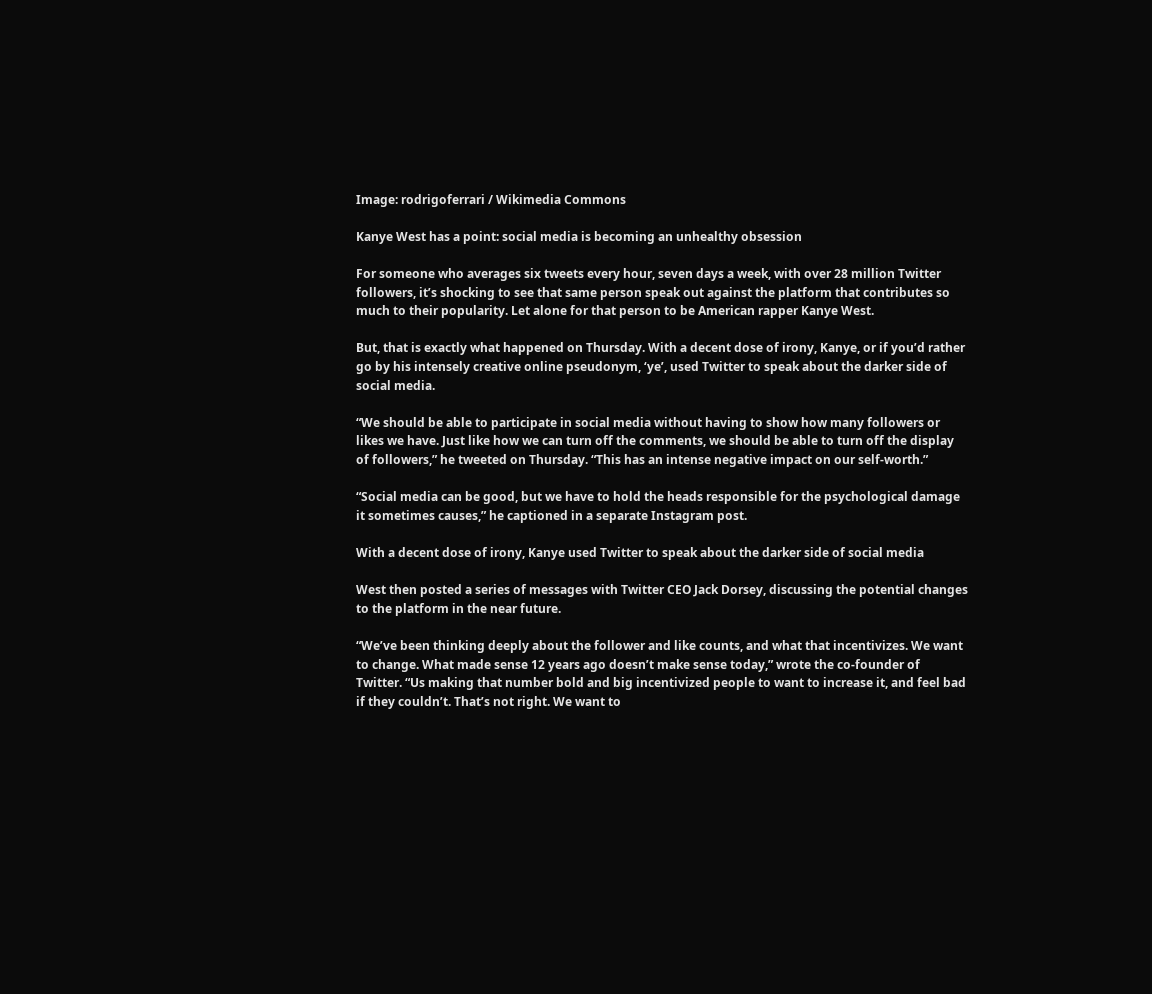Image: rodrigoferrari / Wikimedia Commons

Kanye West has a point: social media is becoming an unhealthy obsession

For someone who averages six tweets every hour, seven days a week, with over 28 million Twitter followers, it’s shocking to see that same person speak out against the platform that contributes so much to their popularity. Let alone for that person to be American rapper Kanye West.

But, that is exactly what happened on Thursday. With a decent dose of irony, Kanye, or if you’d rather go by his intensely creative online pseudonym, ‘ye’, used Twitter to speak about the darker side of social media.

“We should be able to participate in social media without having to show how many followers or likes we have. Just like how we can turn off the comments, we should be able to turn off the display of followers,” he tweeted on Thursday. “This has an intense negative impact on our self-worth.”

“Social media can be good, but we have to hold the heads responsible for the psychological damage it sometimes causes,” he captioned in a separate Instagram post.

With a decent dose of irony, Kanye used Twitter to speak about the darker side of social media

West then posted a series of messages with Twitter CEO Jack Dorsey, discussing the potential changes to the platform in the near future.

“We’ve been thinking deeply about the follower and like counts, and what that incentivizes. We want to change. What made sense 12 years ago doesn’t make sense today,” wrote the co-founder of Twitter. “Us making that number bold and big incentivized people to want to increase it, and feel bad if they couldn’t. That’s not right. We want to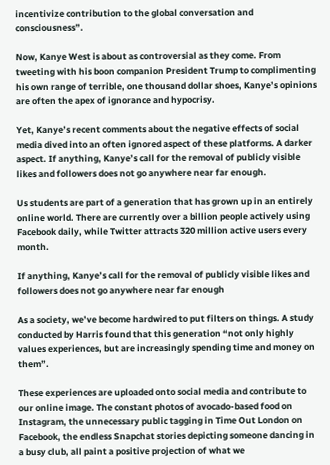incentivize contribution to the global conversation and consciousness”.

Now, Kanye West is about as controversial as they come. From tweeting with his boon companion President Trump to complimenting his own range of terrible, one thousand dollar shoes, Kanye’s opinions are often the apex of ignorance and hypocrisy.

Yet, Kanye’s recent comments about the negative effects of social media dived into an often ignored aspect of these platforms. A darker aspect. If anything, Kanye’s call for the removal of publicly visible likes and followers does not go anywhere near far enough.

Us students are part of a generation that has grown up in an entirely online world. There are currently over a billion people actively using Facebook daily, while Twitter attracts 320 million active users every month.

If anything, Kanye’s call for the removal of publicly visible likes and followers does not go anywhere near far enough

As a society, we’ve become hardwired to put filters on things. A study conducted by Harris found that this generation “not only highly values experiences, but are increasingly spending time and money on them”.

These experiences are uploaded onto social media and contribute to our online image. The constant photos of avocado-based food on Instagram, the unnecessary public tagging in Time Out London on Facebook, the endless Snapchat stories depicting someone dancing in a busy club, all paint a positive projection of what we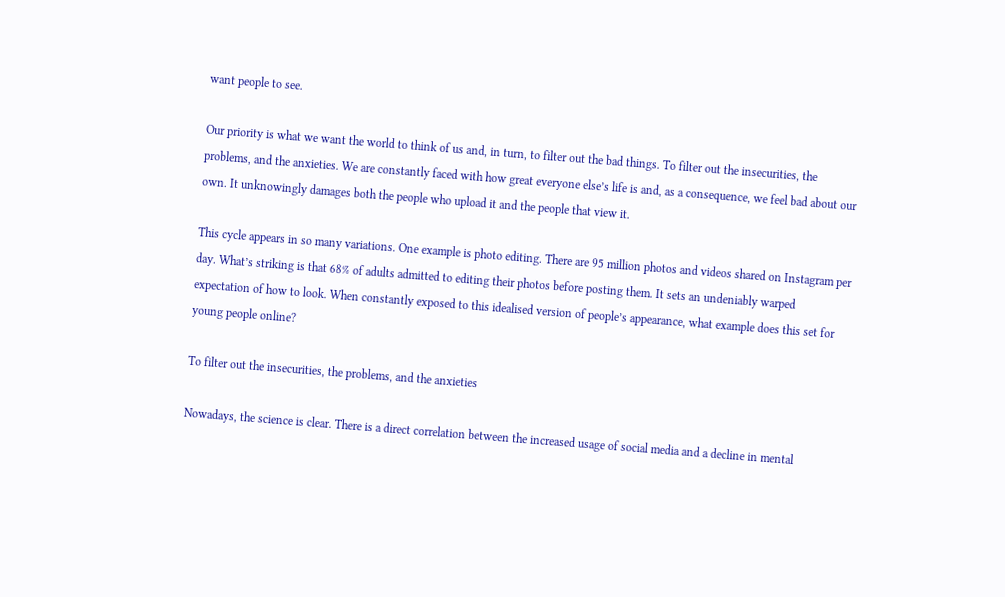want people to see.

Our priority is what we want the world to think of us and, in turn, to filter out the bad things. To filter out the insecurities, the problems, and the anxieties. We are constantly faced with how great everyone else’s life is and, as a consequence, we feel bad about our own. It unknowingly damages both the people who upload it and the people that view it.

This cycle appears in so many variations. One example is photo editing. There are 95 million photos and videos shared on Instagram per day. What’s striking is that 68% of adults admitted to editing their photos before posting them. It sets an undeniably warped expectation of how to look. When constantly exposed to this idealised version of people’s appearance, what example does this set for young people online?

To filter out the insecurities, the problems, and the anxieties

Nowadays, the science is clear. There is a direct correlation between the increased usage of social media and a decline in mental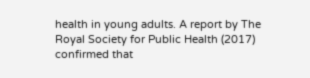health in young adults. A report by The Royal Society for Public Health (2017) confirmed that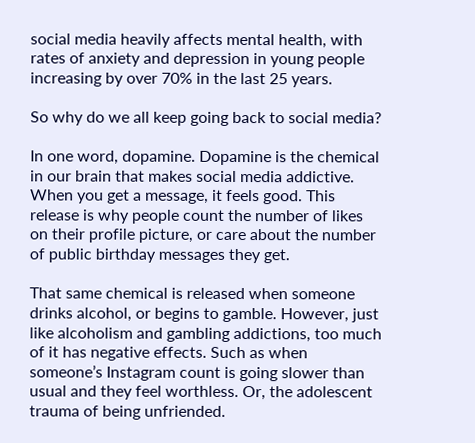social media heavily affects mental health, with rates of anxiety and depression in young people increasing by over 70% in the last 25 years.

So why do we all keep going back to social media?

In one word, dopamine. Dopamine is the chemical in our brain that makes social media addictive.  When you get a message, it feels good. This release is why people count the number of likes on their profile picture, or care about the number of public birthday messages they get.

That same chemical is released when someone drinks alcohol, or begins to gamble. However, just like alcoholism and gambling addictions, too much of it has negative effects. Such as when someone’s Instagram count is going slower than usual and they feel worthless. Or, the adolescent trauma of being unfriended.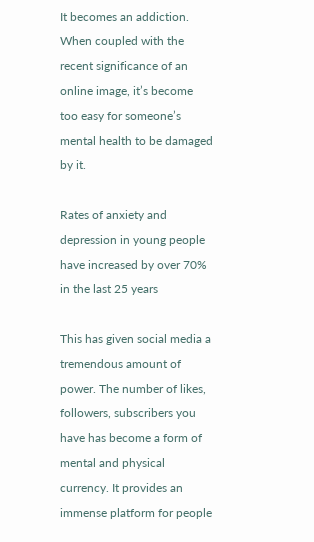It becomes an addiction. When coupled with the recent significance of an online image, it’s become too easy for someone’s mental health to be damaged by it.

Rates of anxiety and depression in young people have increased by over 70% in the last 25 years

This has given social media a tremendous amount of power. The number of likes, followers, subscribers you have has become a form of mental and physical currency. It provides an immense platform for people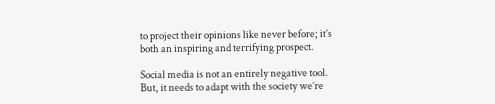to project their opinions like never before; it’s both an inspiring and terrifying prospect.

Social media is not an entirely negative tool. But, it needs to adapt with the society we’re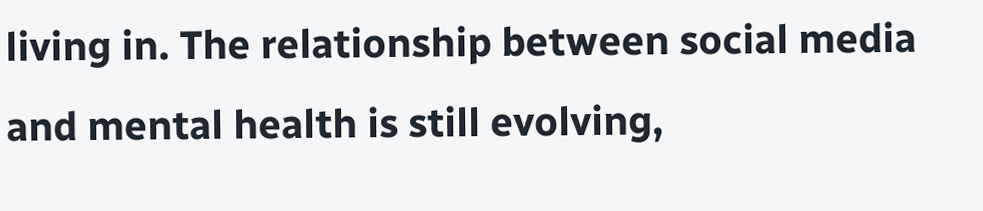living in. The relationship between social media and mental health is still evolving,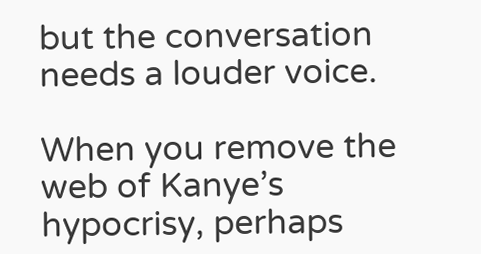but the conversation needs a louder voice.

When you remove the web of Kanye’s hypocrisy, perhaps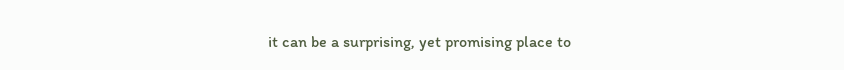it can be a surprising, yet promising place to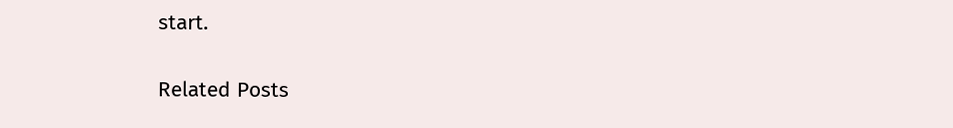start.

Related Posts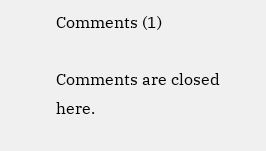Comments (1)

Comments are closed here.